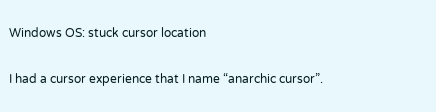Windows OS: stuck cursor location

I had a cursor experience that I name “anarchic cursor”.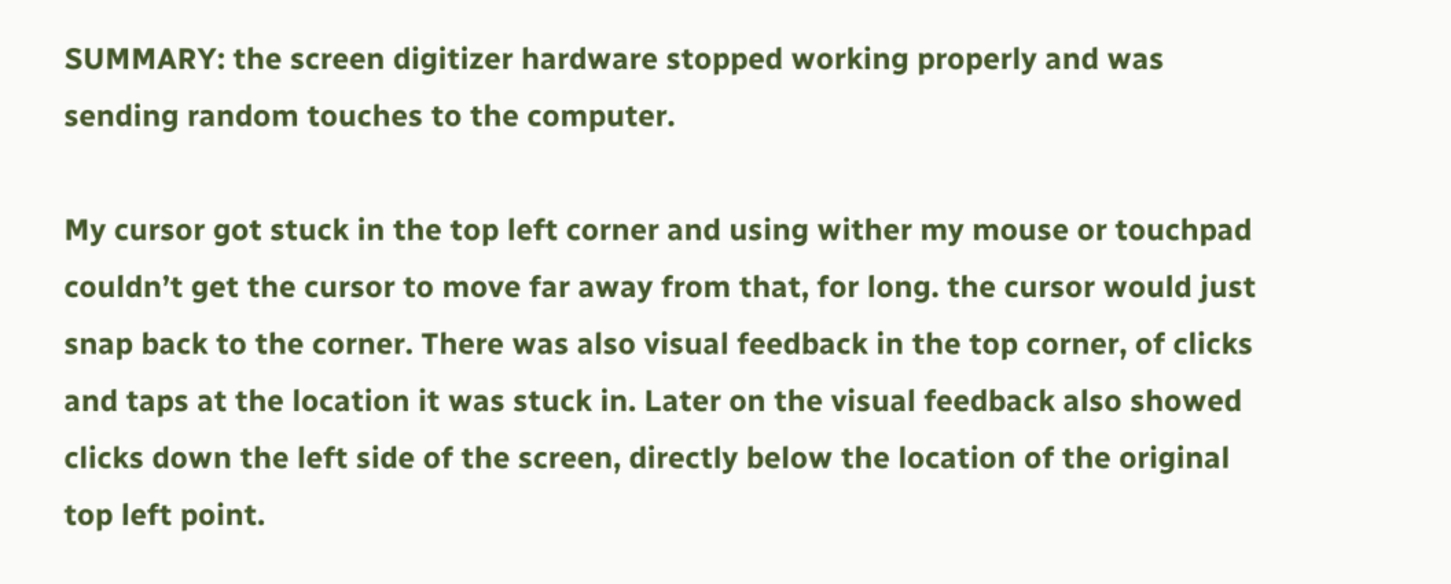SUMMARY: the screen digitizer hardware stopped working properly and was sending random touches to the computer.

My cursor got stuck in the top left corner and using wither my mouse or touchpad couldn’t get the cursor to move far away from that, for long. the cursor would just snap back to the corner. There was also visual feedback in the top corner, of clicks and taps at the location it was stuck in. Later on the visual feedback also showed clicks down the left side of the screen, directly below the location of the original top left point.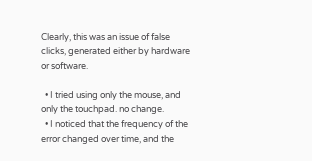Clearly, this was an issue of false clicks, generated either by hardware or software.

  • I tried using only the mouse, and only the touchpad. no change.
  • I noticed that the frequency of the error changed over time, and the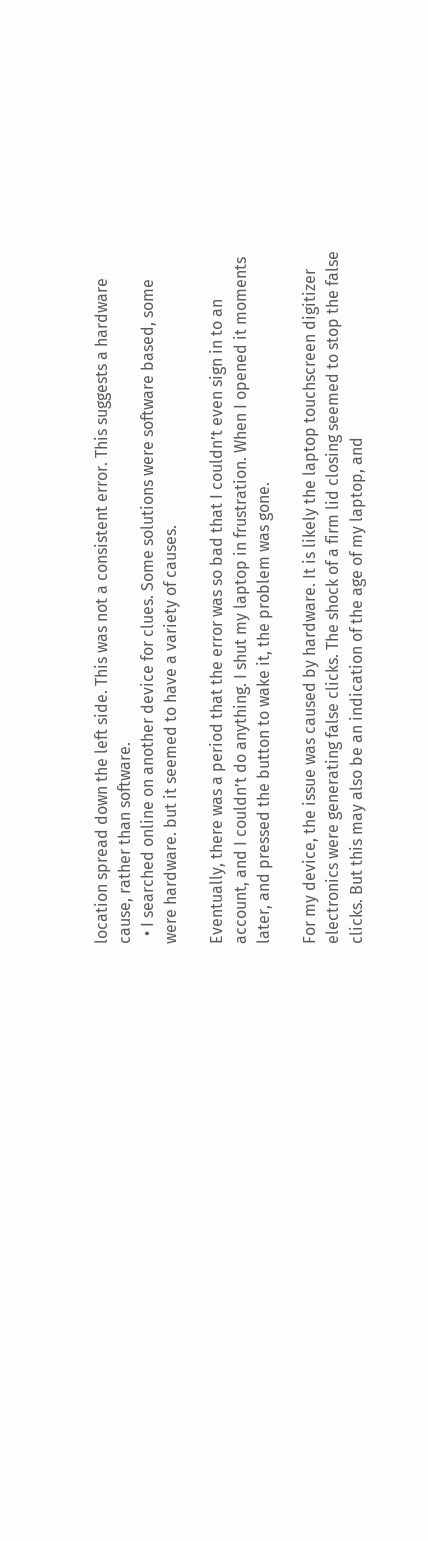location spread down the left side. This was not a consistent error. This suggests a hardware cause, rather than software.
  • I searched online on another device for clues. Some solutions were software based, some were hardware. but it seemed to have a variety of causes.

Eventually, there was a period that the error was so bad that I couldn’t even sign in to an account, and I couldn’t do anything. I shut my laptop in frustration. When I opened it moments later, and pressed the button to wake it, the problem was gone.

For my device, the issue was caused by hardware. It is likely the laptop touchscreen digitizer electronics were generating false clicks. The shock of a firm lid closing seemed to stop the false clicks. But this may also be an indication of the age of my laptop, and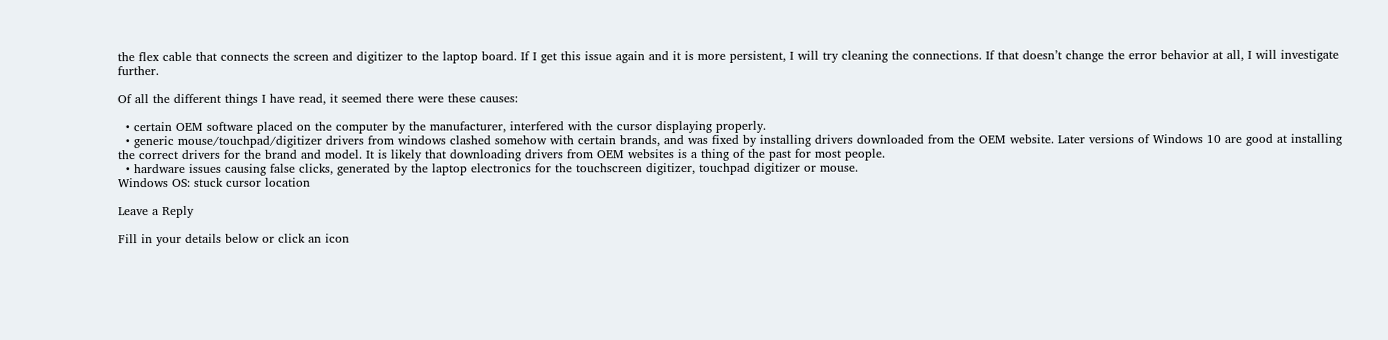the flex cable that connects the screen and digitizer to the laptop board. If I get this issue again and it is more persistent, I will try cleaning the connections. If that doesn’t change the error behavior at all, I will investigate further.

Of all the different things I have read, it seemed there were these causes:

  • certain OEM software placed on the computer by the manufacturer, interfered with the cursor displaying properly.
  • generic mouse/touchpad/digitizer drivers from windows clashed somehow with certain brands, and was fixed by installing drivers downloaded from the OEM website. Later versions of Windows 10 are good at installing the correct drivers for the brand and model. It is likely that downloading drivers from OEM websites is a thing of the past for most people.
  • hardware issues causing false clicks, generated by the laptop electronics for the touchscreen digitizer, touchpad digitizer or mouse.
Windows OS: stuck cursor location

Leave a Reply

Fill in your details below or click an icon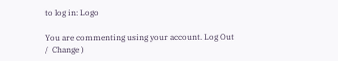to log in: Logo

You are commenting using your account. Log Out /  Change )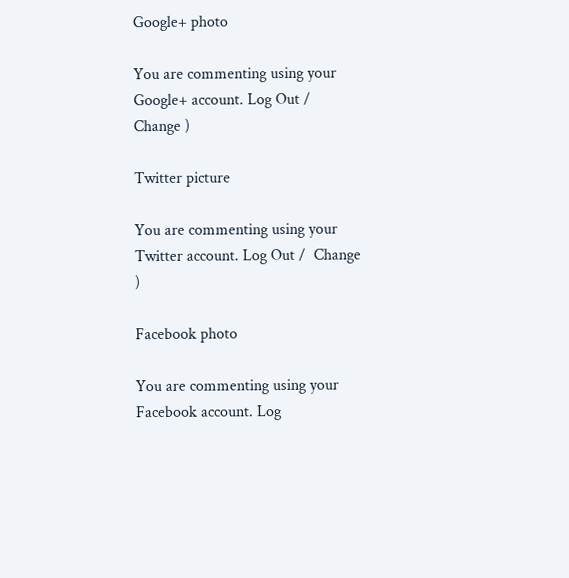Google+ photo

You are commenting using your Google+ account. Log Out /  Change )

Twitter picture

You are commenting using your Twitter account. Log Out /  Change )

Facebook photo

You are commenting using your Facebook account. Log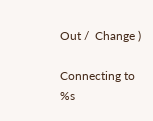Out /  Change )

Connecting to %s